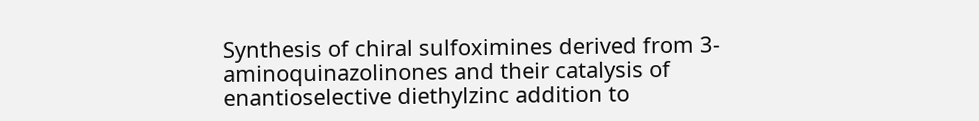Synthesis of chiral sulfoximines derived from 3-aminoquinazolinones and their catalysis of enantioselective diethylzinc addition to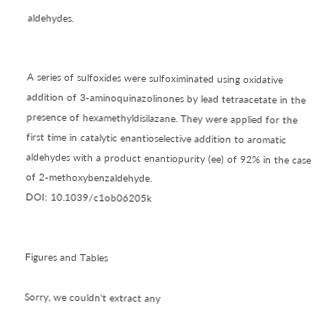aldehydes.


A series of sulfoxides were sulfoximinated using oxidative addition of 3-aminoquinazolinones by lead tetraacetate in the presence of hexamethyldisilazane. They were applied for the first time in catalytic enantioselective addition to aromatic aldehydes with a product enantiopurity (ee) of 92% in the case of 2-methoxybenzaldehyde.
DOI: 10.1039/c1ob06205k


Figures and Tables

Sorry, we couldn't extract any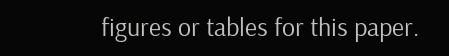figures or tables for this paper.